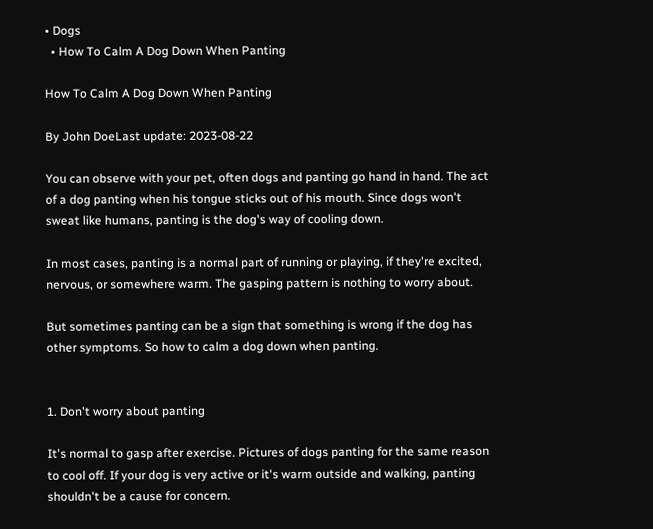• Dogs
  • How To Calm A Dog Down When Panting

How To Calm A Dog Down When Panting

By John DoeLast update: 2023-08-22

You can observe with your pet, often dogs and panting go hand in hand. The act of a dog panting when his tongue sticks out of his mouth. Since dogs won't sweat like humans, panting is the dog's way of cooling down.

In most cases, panting is a normal part of running or playing, if they're excited, nervous, or somewhere warm. The gasping pattern is nothing to worry about.

But sometimes panting can be a sign that something is wrong if the dog has other symptoms. So how to calm a dog down when panting.


1. Don't worry about panting

It's normal to gasp after exercise. Pictures of dogs panting for the same reason to cool off. If your dog is very active or it's warm outside and walking, panting shouldn't be a cause for concern.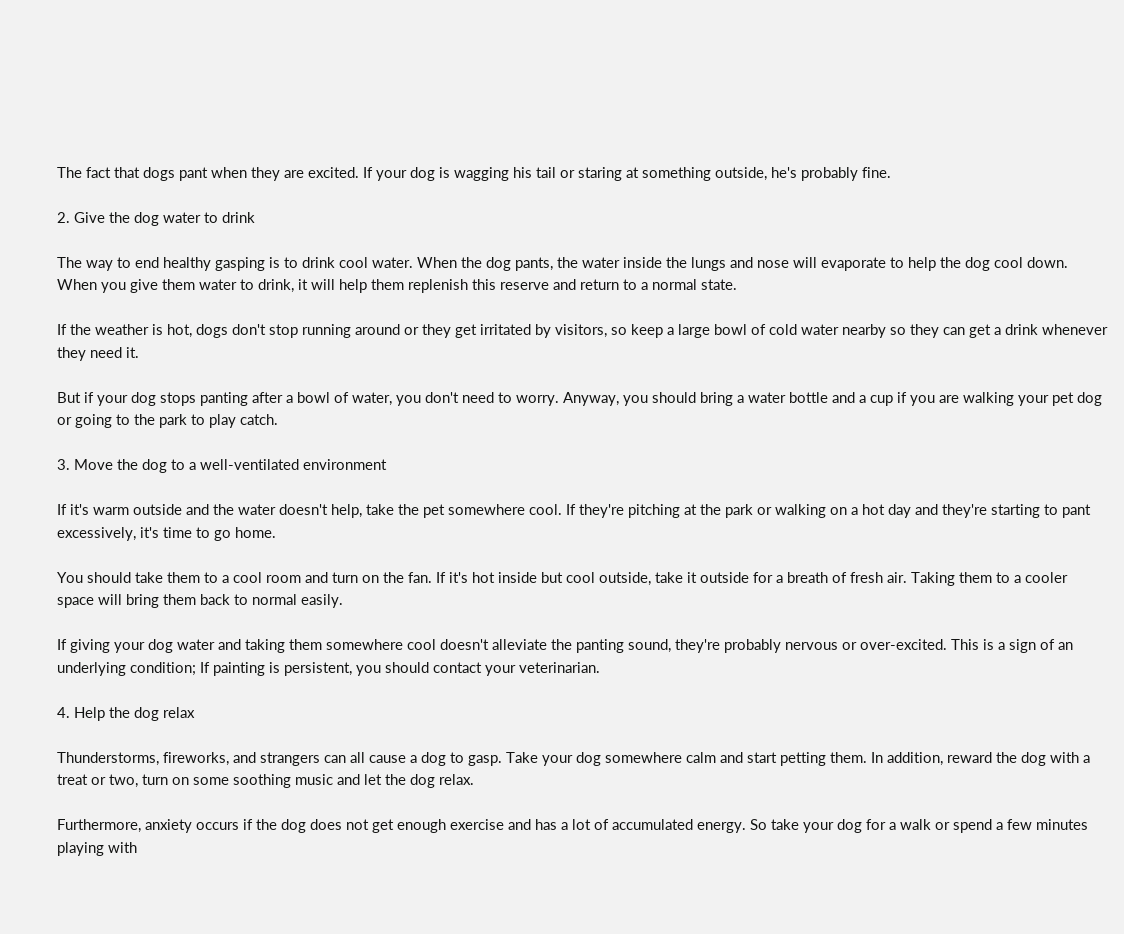The fact that dogs pant when they are excited. If your dog is wagging his tail or staring at something outside, he's probably fine.

2. Give the dog water to drink

The way to end healthy gasping is to drink cool water. When the dog pants, the water inside the lungs and nose will evaporate to help the dog cool down. When you give them water to drink, it will help them replenish this reserve and return to a normal state.

If the weather is hot, dogs don't stop running around or they get irritated by visitors, so keep a large bowl of cold water nearby so they can get a drink whenever they need it.

But if your dog stops panting after a bowl of water, you don't need to worry. Anyway, you should bring a water bottle and a cup if you are walking your pet dog or going to the park to play catch.

3. Move the dog to a well-ventilated environment

If it's warm outside and the water doesn't help, take the pet somewhere cool. If they're pitching at the park or walking on a hot day and they're starting to pant excessively, it's time to go home.

You should take them to a cool room and turn on the fan. If it's hot inside but cool outside, take it outside for a breath of fresh air. Taking them to a cooler space will bring them back to normal easily.

If giving your dog water and taking them somewhere cool doesn't alleviate the panting sound, they're probably nervous or over-excited. This is a sign of an underlying condition; If painting is persistent, you should contact your veterinarian.

4. Help the dog relax

Thunderstorms, fireworks, and strangers can all cause a dog to gasp. Take your dog somewhere calm and start petting them. In addition, reward the dog with a treat or two, turn on some soothing music and let the dog relax.

Furthermore, anxiety occurs if the dog does not get enough exercise and has a lot of accumulated energy. So take your dog for a walk or spend a few minutes playing with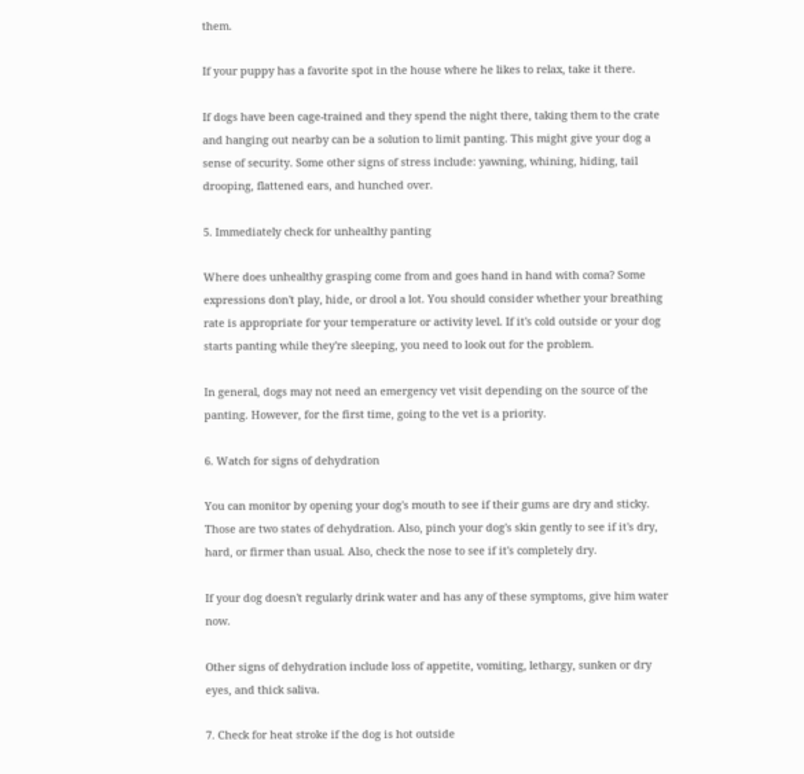them.

If your puppy has a favorite spot in the house where he likes to relax, take it there.

If dogs have been cage-trained and they spend the night there, taking them to the crate and hanging out nearby can be a solution to limit panting. This might give your dog a sense of security. Some other signs of stress include: yawning, whining, hiding, tail drooping, flattened ears, and hunched over.

5. Immediately check for unhealthy panting

Where does unhealthy grasping come from and goes hand in hand with coma? Some expressions don't play, hide, or drool a lot. You should consider whether your breathing rate is appropriate for your temperature or activity level. If it's cold outside or your dog starts panting while they're sleeping, you need to look out for the problem.

In general, dogs may not need an emergency vet visit depending on the source of the panting. However, for the first time, going to the vet is a priority.

6. Watch for signs of dehydration

You can monitor by opening your dog's mouth to see if their gums are dry and sticky. Those are two states of dehydration. Also, pinch your dog's skin gently to see if it's dry, hard, or firmer than usual. Also, check the nose to see if it's completely dry.

If your dog doesn't regularly drink water and has any of these symptoms, give him water now.

Other signs of dehydration include loss of appetite, vomiting, lethargy, sunken or dry eyes, and thick saliva.

7. Check for heat stroke if the dog is hot outside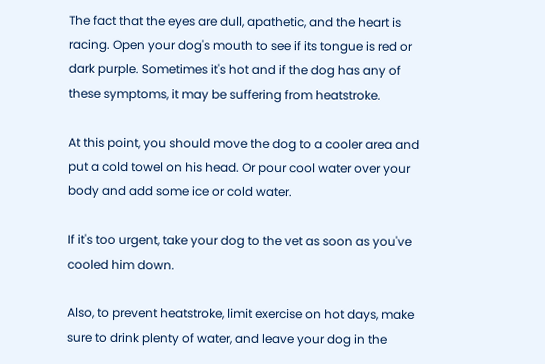The fact that the eyes are dull, apathetic, and the heart is racing. Open your dog's mouth to see if its tongue is red or dark purple. Sometimes it's hot and if the dog has any of these symptoms, it may be suffering from heatstroke.

At this point, you should move the dog to a cooler area and put a cold towel on his head. Or pour cool water over your body and add some ice or cold water.

If it's too urgent, take your dog to the vet as soon as you've cooled him down.

Also, to prevent heatstroke, limit exercise on hot days, make sure to drink plenty of water, and leave your dog in the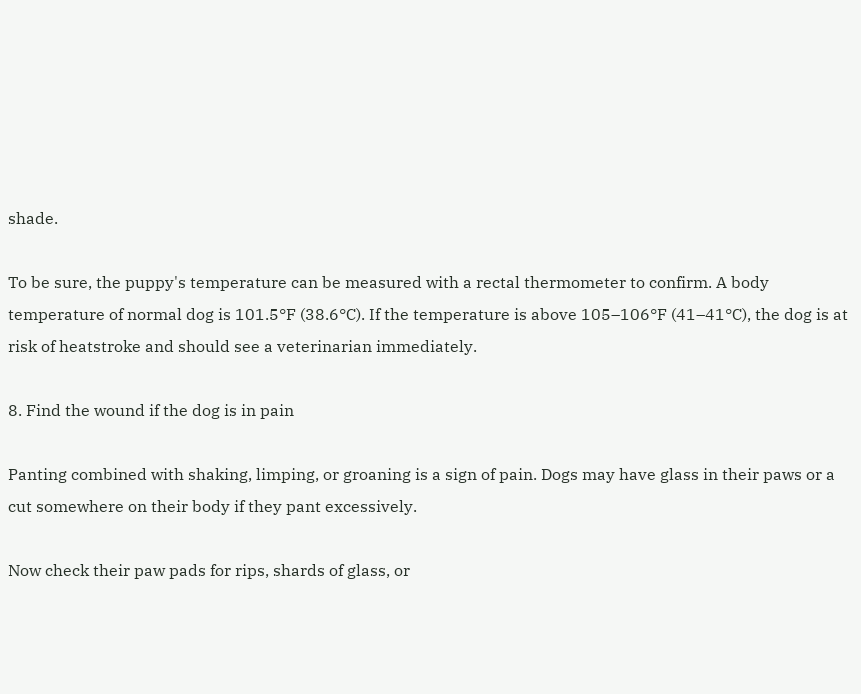shade.

To be sure, the puppy's temperature can be measured with a rectal thermometer to confirm. A body temperature of normal dog is 101.5°F (38.6°C). If the temperature is above 105–106°F (41–41°C), the dog is at risk of heatstroke and should see a veterinarian immediately.

8. Find the wound if the dog is in pain

Panting combined with shaking, limping, or groaning is a sign of pain. Dogs may have glass in their paws or a cut somewhere on their body if they pant excessively.

Now check their paw pads for rips, shards of glass, or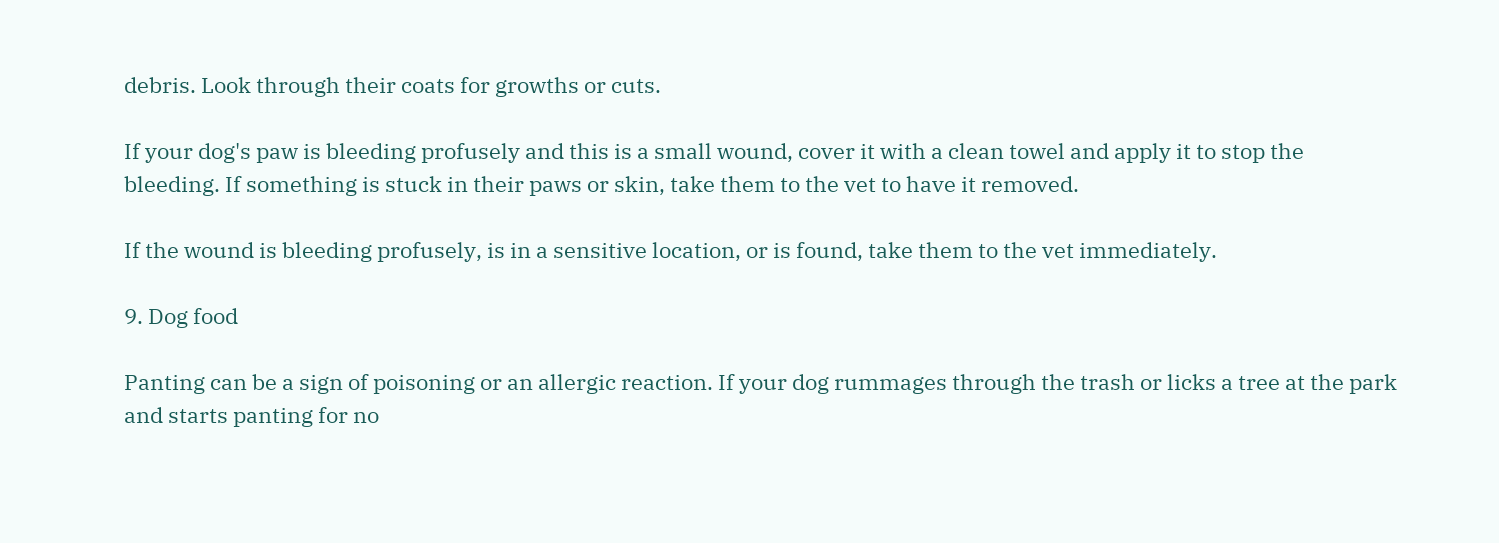debris. Look through their coats for growths or cuts.

If your dog's paw is bleeding profusely and this is a small wound, cover it with a clean towel and apply it to stop the bleeding. If something is stuck in their paws or skin, take them to the vet to have it removed.

If the wound is bleeding profusely, is in a sensitive location, or is found, take them to the vet immediately.

9. Dog food

Panting can be a sign of poisoning or an allergic reaction. If your dog rummages through the trash or licks a tree at the park and starts panting for no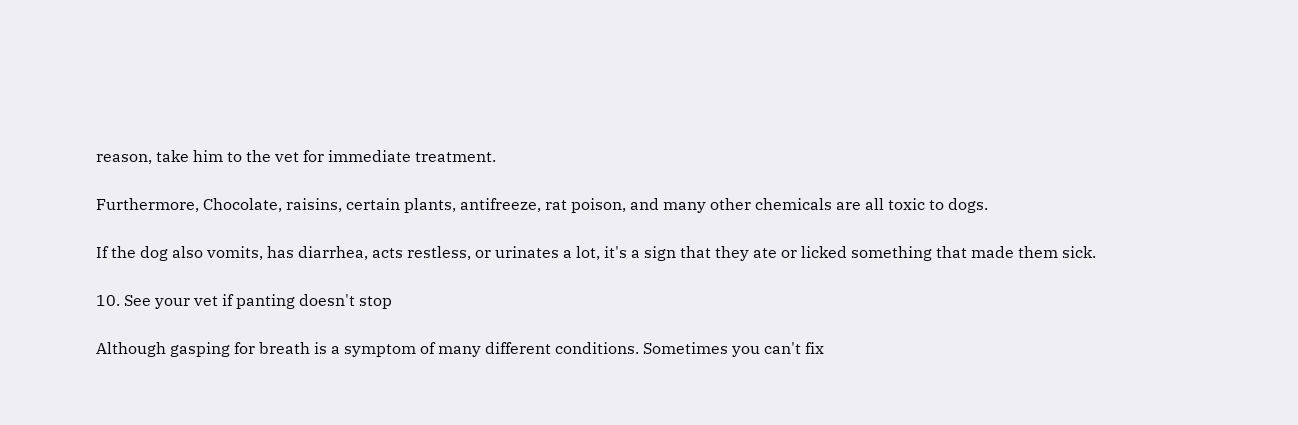reason, take him to the vet for immediate treatment.

Furthermore, Chocolate, raisins, certain plants, antifreeze, rat poison, and many other chemicals are all toxic to dogs.

If the dog also vomits, has diarrhea, acts restless, or urinates a lot, it's a sign that they ate or licked something that made them sick.

10. See your vet if panting doesn't stop

Although gasping for breath is a symptom of many different conditions. Sometimes you can't fix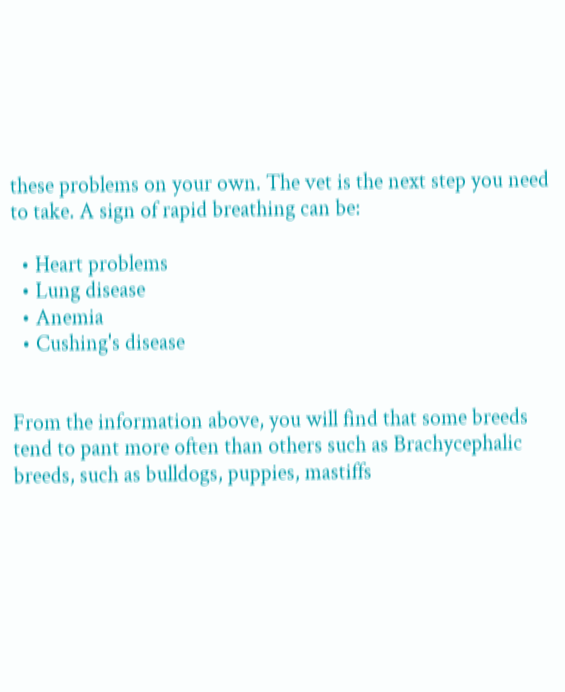these problems on your own. The vet is the next step you need to take. A sign of rapid breathing can be:

  • Heart problems
  • Lung disease
  • Anemia
  • Cushing's disease


From the information above, you will find that some breeds tend to pant more often than others such as Brachycephalic breeds, such as bulldogs, puppies, mastiffs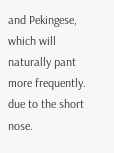and Pekingese, which will naturally pant more frequently. due to the short nose.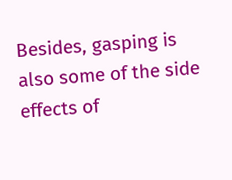Besides, gasping is also some of the side effects of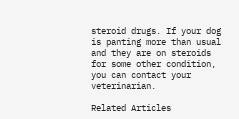steroid drugs. If your dog is panting more than usual and they are on steroids for some other condition, you can contact your veterinarian.

Related Articles